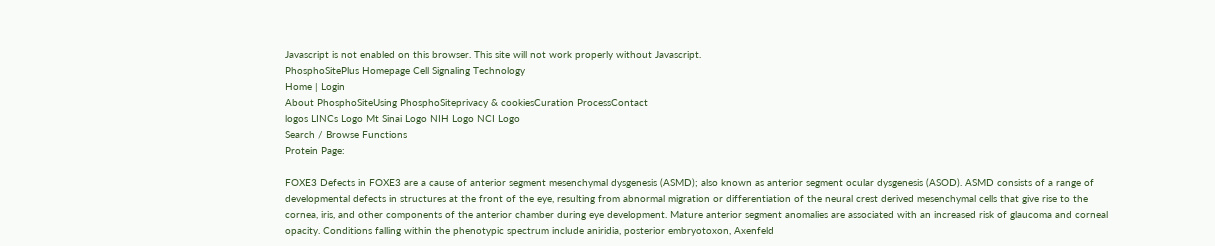Javascript is not enabled on this browser. This site will not work properly without Javascript.
PhosphoSitePlus Homepage Cell Signaling Technology
Home | Login
About PhosphoSiteUsing PhosphoSiteprivacy & cookiesCuration ProcessContact
logos LINCs Logo Mt Sinai Logo NIH Logo NCI Logo
Search / Browse Functions
Protein Page:

FOXE3 Defects in FOXE3 are a cause of anterior segment mesenchymal dysgenesis (ASMD); also known as anterior segment ocular dysgenesis (ASOD). ASMD consists of a range of developmental defects in structures at the front of the eye, resulting from abnormal migration or differentiation of the neural crest derived mesenchymal cells that give rise to the cornea, iris, and other components of the anterior chamber during eye development. Mature anterior segment anomalies are associated with an increased risk of glaucoma and corneal opacity. Conditions falling within the phenotypic spectrum include aniridia, posterior embryotoxon, Axenfeld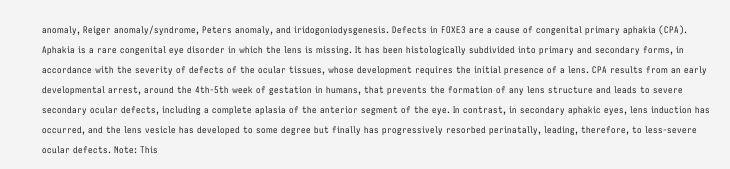anomaly, Reiger anomaly/syndrome, Peters anomaly, and iridogoniodysgenesis. Defects in FOXE3 are a cause of congenital primary aphakia (CPA). Aphakia is a rare congenital eye disorder in which the lens is missing. It has been histologically subdivided into primary and secondary forms, in accordance with the severity of defects of the ocular tissues, whose development requires the initial presence of a lens. CPA results from an early developmental arrest, around the 4th-5th week of gestation in humans, that prevents the formation of any lens structure and leads to severe secondary ocular defects, including a complete aplasia of the anterior segment of the eye. In contrast, in secondary aphakic eyes, lens induction has occurred, and the lens vesicle has developed to some degree but finally has progressively resorbed perinatally, leading, therefore, to less-severe ocular defects. Note: This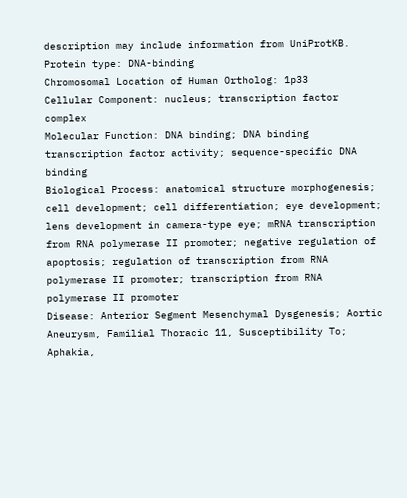description may include information from UniProtKB.
Protein type: DNA-binding
Chromosomal Location of Human Ortholog: 1p33
Cellular Component: nucleus; transcription factor complex
Molecular Function: DNA binding; DNA binding transcription factor activity; sequence-specific DNA binding
Biological Process: anatomical structure morphogenesis; cell development; cell differentiation; eye development; lens development in camera-type eye; mRNA transcription from RNA polymerase II promoter; negative regulation of apoptosis; regulation of transcription from RNA polymerase II promoter; transcription from RNA polymerase II promoter
Disease: Anterior Segment Mesenchymal Dysgenesis; Aortic Aneurysm, Familial Thoracic 11, Susceptibility To; Aphakia,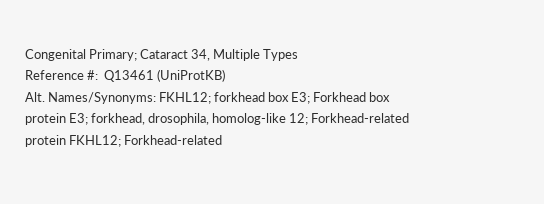Congenital Primary; Cataract 34, Multiple Types
Reference #:  Q13461 (UniProtKB)
Alt. Names/Synonyms: FKHL12; forkhead box E3; Forkhead box protein E3; forkhead, drosophila, homolog-like 12; Forkhead-related protein FKHL12; Forkhead-related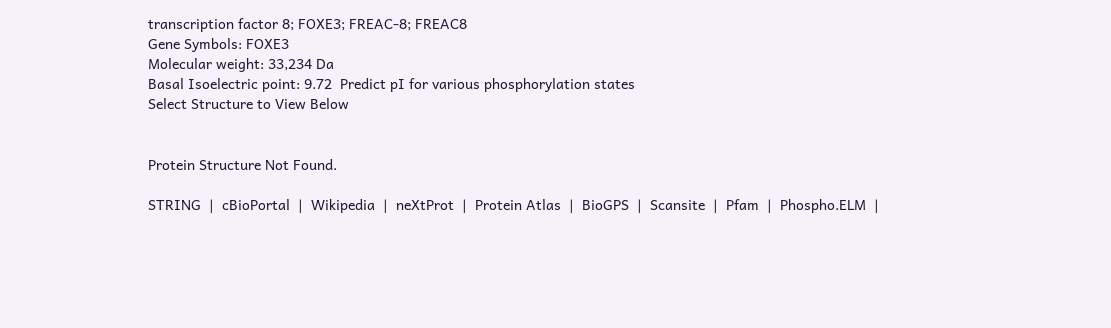transcription factor 8; FOXE3; FREAC-8; FREAC8
Gene Symbols: FOXE3
Molecular weight: 33,234 Da
Basal Isoelectric point: 9.72  Predict pI for various phosphorylation states
Select Structure to View Below


Protein Structure Not Found.

STRING  |  cBioPortal  |  Wikipedia  |  neXtProt  |  Protein Atlas  |  BioGPS  |  Scansite  |  Pfam  |  Phospho.ELM  |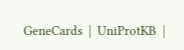GeneCards  |  UniProtKB  |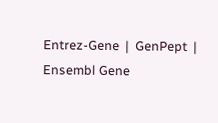Entrez-Gene  |  GenPept  |  Ensembl Gene